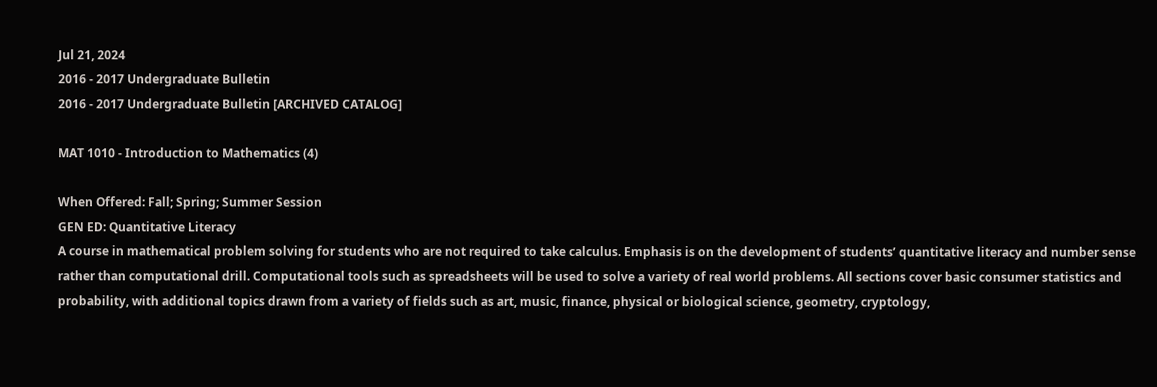Jul 21, 2024
2016 - 2017 Undergraduate Bulletin
2016 - 2017 Undergraduate Bulletin [ARCHIVED CATALOG]

MAT 1010 - Introduction to Mathematics (4)

When Offered: Fall; Spring; Summer Session
GEN ED: Quantitative Literacy
A course in mathematical problem solving for students who are not required to take calculus. Emphasis is on the development of students’ quantitative literacy and number sense rather than computational drill. Computational tools such as spreadsheets will be used to solve a variety of real world problems. All sections cover basic consumer statistics and probability, with additional topics drawn from a variety of fields such as art, music, finance, physical or biological science, geometry, cryptology,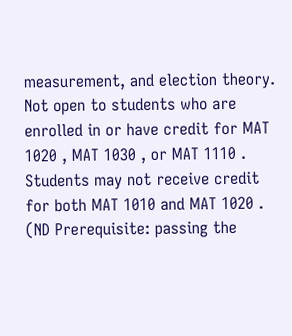measurement, and election theory. Not open to students who are enrolled in or have credit for MAT 1020 , MAT 1030 , or MAT 1110 . Students may not receive credit for both MAT 1010 and MAT 1020 .
(ND Prerequisite: passing the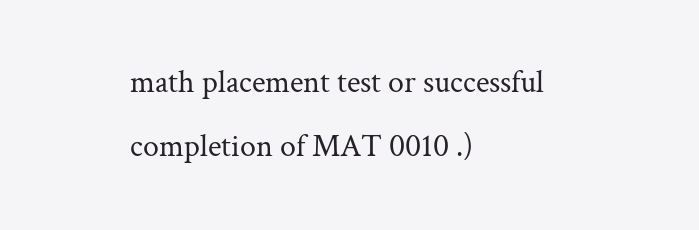math placement test or successful completion of MAT 0010 .)